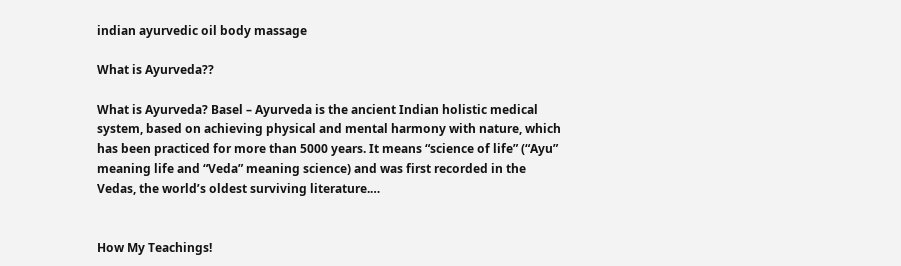indian ayurvedic oil body massage

What is Ayurveda??

What is Ayurveda? Basel – Ayurveda is the ancient Indian holistic medical system, based on achieving physical and mental harmony with nature, which has been practiced for more than 5000 years. It means “science of life” (“Ayu” meaning life and “Veda” meaning science) and was first recorded in the Vedas, the world’s oldest surviving literature.…


How My Teachings!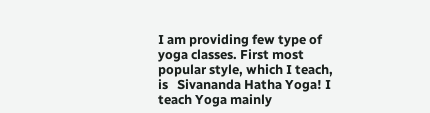I am providing few type of yoga classes. First most popular style, which I teach, is   Sivananda Hatha Yoga! I teach Yoga mainly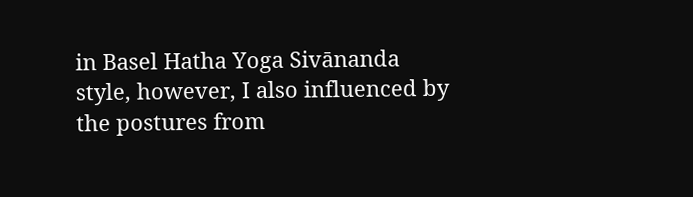in Basel Hatha Yoga Sivānanda style, however, I also influenced by the postures from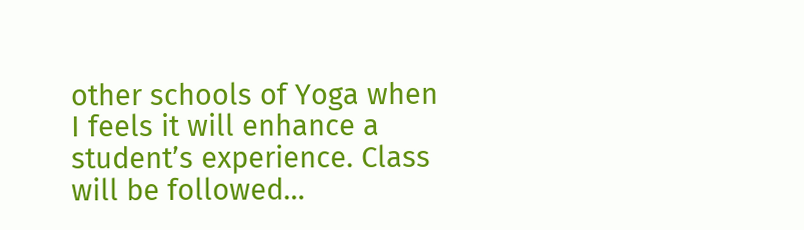other schools of Yoga when I feels it will enhance a student’s experience. Class will be followed…